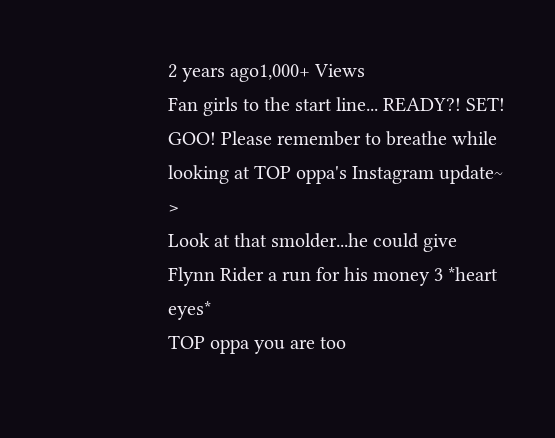2 years ago1,000+ Views
Fan girls to the start line... READY?! SET! GOO! Please remember to breathe while looking at TOP oppa's Instagram update~ >
Look at that smolder...he could give Flynn Rider a run for his money 3 *heart eyes*
TOP oppa you are too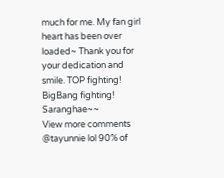much for me. My fan girl heart has been over loaded~ Thank you for your dedication and smile. TOP fighting! BigBang fighting! Saranghae~~
View more comments
@tayunnie lol 90% of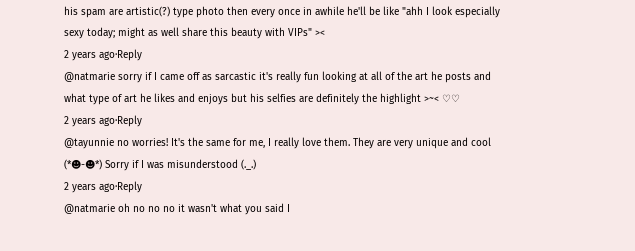his spam are artistic(?) type photo then every once in awhile he'll be like "ahh I look especially sexy today; might as well share this beauty with VIPs" ><
2 years ago·Reply
@natmarie sorry if I came off as sarcastic it's really fun looking at all of the art he posts and what type of art he likes and enjoys but his selfies are definitely the highlight >~< ♡♡
2 years ago·Reply
@tayunnie no worries! It's the same for me, I really love them. They are very unique and cool (*☻-☻*) Sorry if I was misunderstood (._.)
2 years ago·Reply
@natmarie oh no no no it wasn't what you said I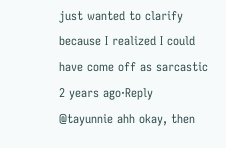just wanted to clarify because I realized I could have come off as sarcastic
2 years ago·Reply
@tayunnie ahh okay, then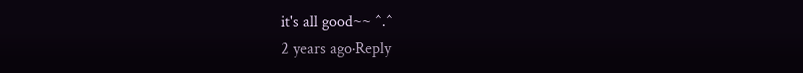it's all good~~ ^.^
2 years ago·Reply